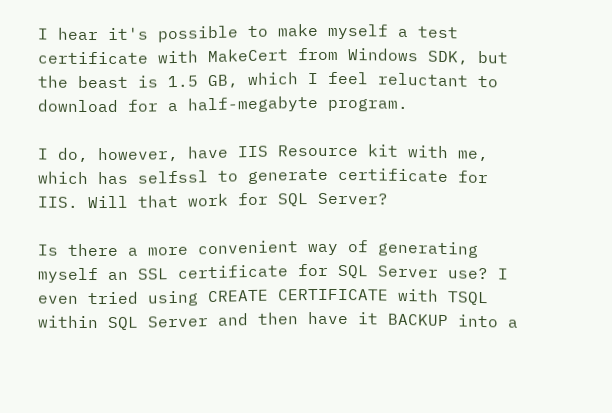I hear it's possible to make myself a test certificate with MakeCert from Windows SDK, but the beast is 1.5 GB, which I feel reluctant to download for a half-megabyte program.

I do, however, have IIS Resource kit with me, which has selfssl to generate certificate for IIS. Will that work for SQL Server?

Is there a more convenient way of generating myself an SSL certificate for SQL Server use? I even tried using CREATE CERTIFICATE with TSQL within SQL Server and then have it BACKUP into a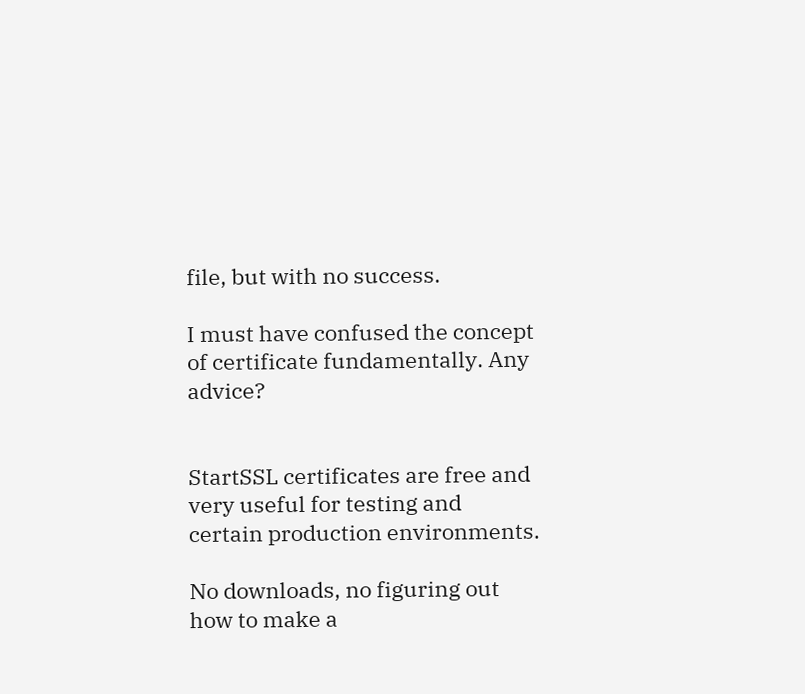file, but with no success.

I must have confused the concept of certificate fundamentally. Any advice?


StartSSL certificates are free and very useful for testing and certain production environments.

No downloads, no figuring out how to make a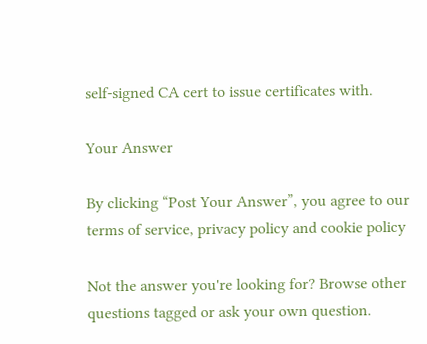self-signed CA cert to issue certificates with.

Your Answer

By clicking “Post Your Answer”, you agree to our terms of service, privacy policy and cookie policy

Not the answer you're looking for? Browse other questions tagged or ask your own question.